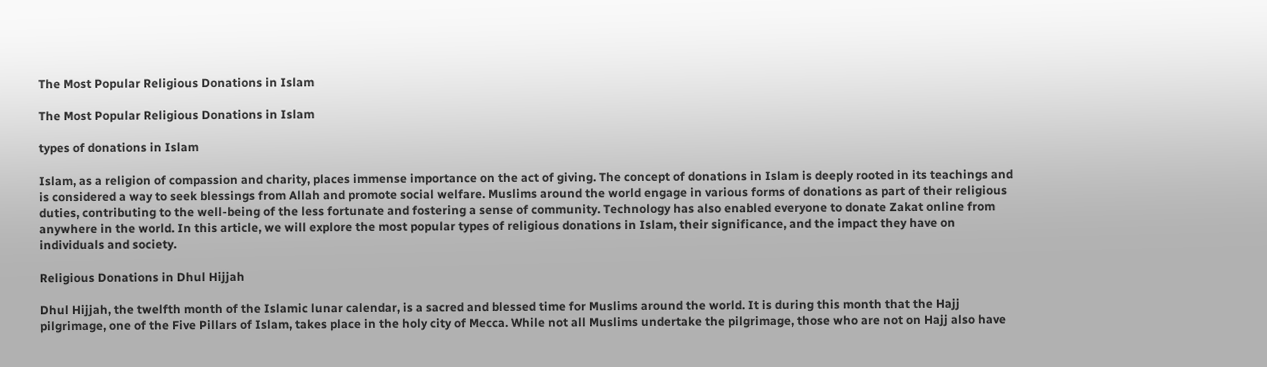The Most Popular Religious Donations in Islam

The Most Popular Religious Donations in Islam

types of donations in Islam

Islam, as a religion of compassion and charity, places immense importance on the act of giving. The concept of donations in Islam is deeply rooted in its teachings and is considered a way to seek blessings from Allah and promote social welfare. Muslims around the world engage in various forms of donations as part of their religious duties, contributing to the well-being of the less fortunate and fostering a sense of community. Technology has also enabled everyone to donate Zakat online from anywhere in the world. In this article, we will explore the most popular types of religious donations in Islam, their significance, and the impact they have on individuals and society.

Religious Donations in Dhul Hijjah

Dhul Hijjah, the twelfth month of the Islamic lunar calendar, is a sacred and blessed time for Muslims around the world. It is during this month that the Hajj pilgrimage, one of the Five Pillars of Islam, takes place in the holy city of Mecca. While not all Muslims undertake the pilgrimage, those who are not on Hajj also have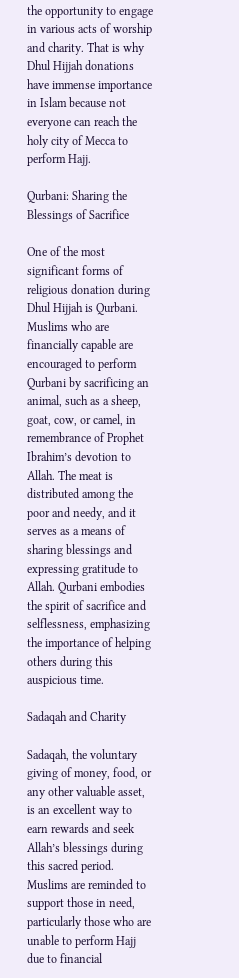the opportunity to engage in various acts of worship and charity. That is why Dhul Hijjah donations have immense importance in Islam because not everyone can reach the holy city of Mecca to perform Hajj.

Qurbani: Sharing the Blessings of Sacrifice

One of the most significant forms of religious donation during Dhul Hijjah is Qurbani. Muslims who are financially capable are encouraged to perform Qurbani by sacrificing an animal, such as a sheep, goat, cow, or camel, in remembrance of Prophet Ibrahim’s devotion to Allah. The meat is distributed among the poor and needy, and it serves as a means of sharing blessings and expressing gratitude to Allah. Qurbani embodies the spirit of sacrifice and selflessness, emphasizing the importance of helping others during this auspicious time.

Sadaqah and Charity

Sadaqah, the voluntary giving of money, food, or any other valuable asset, is an excellent way to earn rewards and seek Allah’s blessings during this sacred period. Muslims are reminded to support those in need, particularly those who are unable to perform Hajj due to financial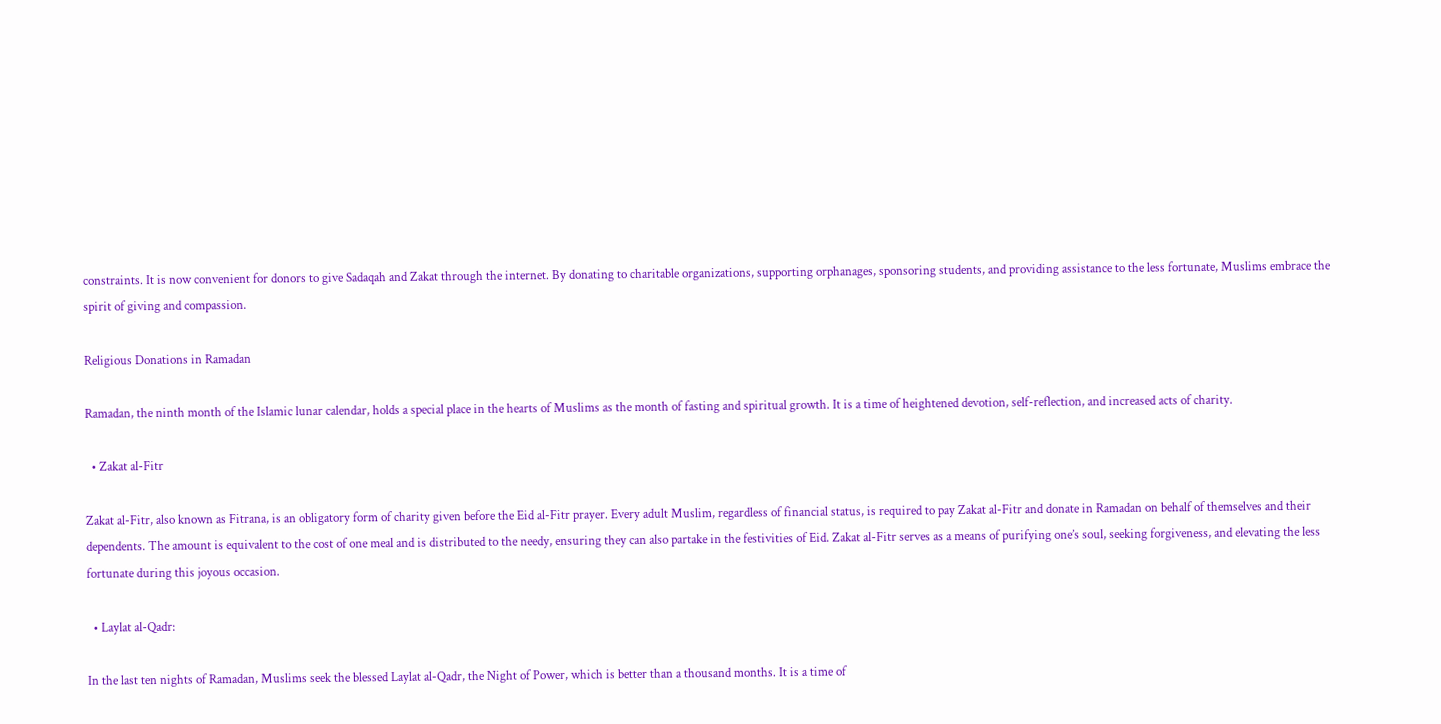constraints. It is now convenient for donors to give Sadaqah and Zakat through the internet. By donating to charitable organizations, supporting orphanages, sponsoring students, and providing assistance to the less fortunate, Muslims embrace the spirit of giving and compassion.

Religious Donations in Ramadan

Ramadan, the ninth month of the Islamic lunar calendar, holds a special place in the hearts of Muslims as the month of fasting and spiritual growth. It is a time of heightened devotion, self-reflection, and increased acts of charity.

  • Zakat al-Fitr

Zakat al-Fitr, also known as Fitrana, is an obligatory form of charity given before the Eid al-Fitr prayer. Every adult Muslim, regardless of financial status, is required to pay Zakat al-Fitr and donate in Ramadan on behalf of themselves and their dependents. The amount is equivalent to the cost of one meal and is distributed to the needy, ensuring they can also partake in the festivities of Eid. Zakat al-Fitr serves as a means of purifying one’s soul, seeking forgiveness, and elevating the less fortunate during this joyous occasion.

  • Laylat al-Qadr:

In the last ten nights of Ramadan, Muslims seek the blessed Laylat al-Qadr, the Night of Power, which is better than a thousand months. It is a time of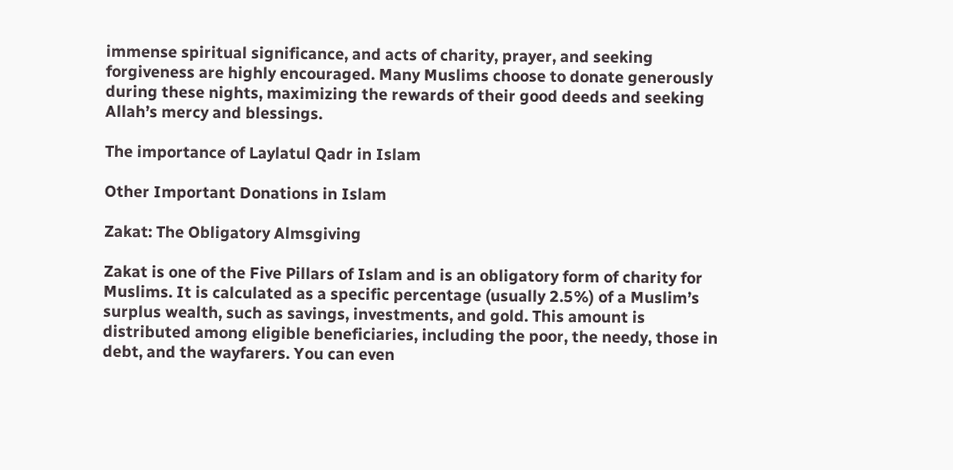immense spiritual significance, and acts of charity, prayer, and seeking forgiveness are highly encouraged. Many Muslims choose to donate generously during these nights, maximizing the rewards of their good deeds and seeking Allah’s mercy and blessings.

The importance of Laylatul Qadr in Islam

Other Important Donations in Islam

Zakat: The Obligatory Almsgiving

Zakat is one of the Five Pillars of Islam and is an obligatory form of charity for Muslims. It is calculated as a specific percentage (usually 2.5%) of a Muslim’s surplus wealth, such as savings, investments, and gold. This amount is distributed among eligible beneficiaries, including the poor, the needy, those in debt, and the wayfarers. You can even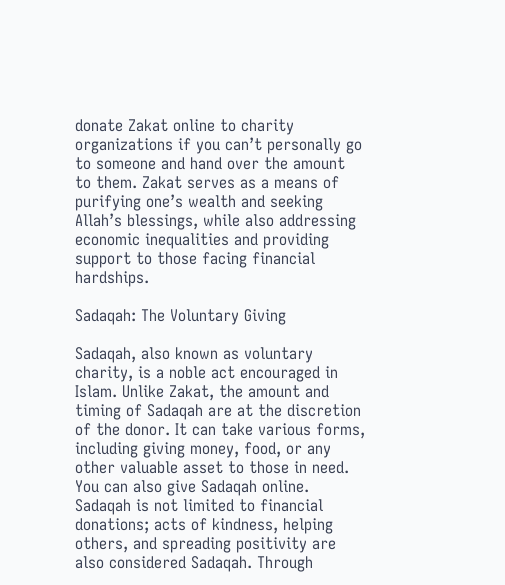donate Zakat online to charity organizations if you can’t personally go to someone and hand over the amount to them. Zakat serves as a means of purifying one’s wealth and seeking Allah’s blessings, while also addressing economic inequalities and providing support to those facing financial hardships.

Sadaqah: The Voluntary Giving

Sadaqah, also known as voluntary charity, is a noble act encouraged in Islam. Unlike Zakat, the amount and timing of Sadaqah are at the discretion of the donor. It can take various forms, including giving money, food, or any other valuable asset to those in need. You can also give Sadaqah online. Sadaqah is not limited to financial donations; acts of kindness, helping others, and spreading positivity are also considered Sadaqah. Through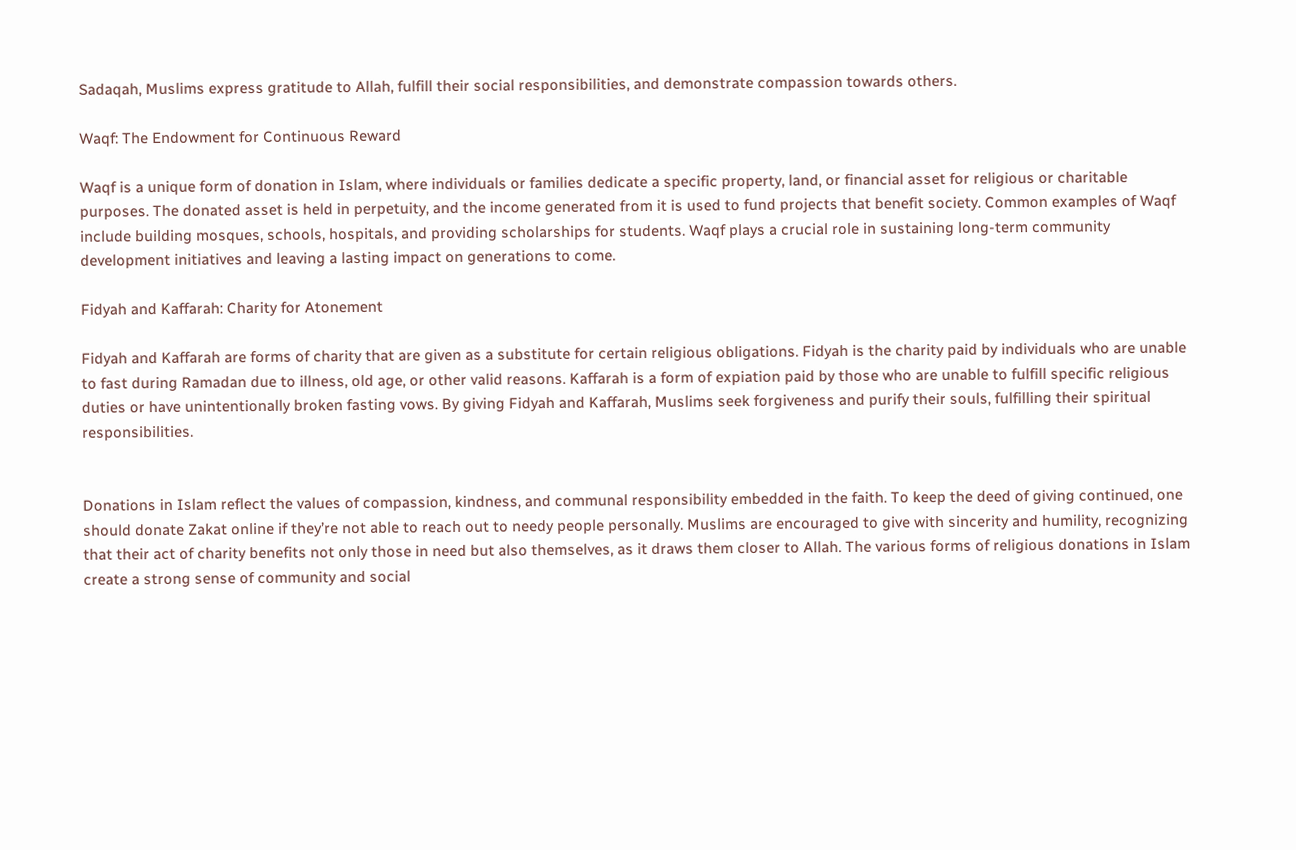Sadaqah, Muslims express gratitude to Allah, fulfill their social responsibilities, and demonstrate compassion towards others.

Waqf: The Endowment for Continuous Reward

Waqf is a unique form of donation in Islam, where individuals or families dedicate a specific property, land, or financial asset for religious or charitable purposes. The donated asset is held in perpetuity, and the income generated from it is used to fund projects that benefit society. Common examples of Waqf include building mosques, schools, hospitals, and providing scholarships for students. Waqf plays a crucial role in sustaining long-term community development initiatives and leaving a lasting impact on generations to come.

Fidyah and Kaffarah: Charity for Atonement

Fidyah and Kaffarah are forms of charity that are given as a substitute for certain religious obligations. Fidyah is the charity paid by individuals who are unable to fast during Ramadan due to illness, old age, or other valid reasons. Kaffarah is a form of expiation paid by those who are unable to fulfill specific religious duties or have unintentionally broken fasting vows. By giving Fidyah and Kaffarah, Muslims seek forgiveness and purify their souls, fulfilling their spiritual responsibilities.


Donations in Islam reflect the values of compassion, kindness, and communal responsibility embedded in the faith. To keep the deed of giving continued, one should donate Zakat online if they’re not able to reach out to needy people personally. Muslims are encouraged to give with sincerity and humility, recognizing that their act of charity benefits not only those in need but also themselves, as it draws them closer to Allah. The various forms of religious donations in Islam create a strong sense of community and social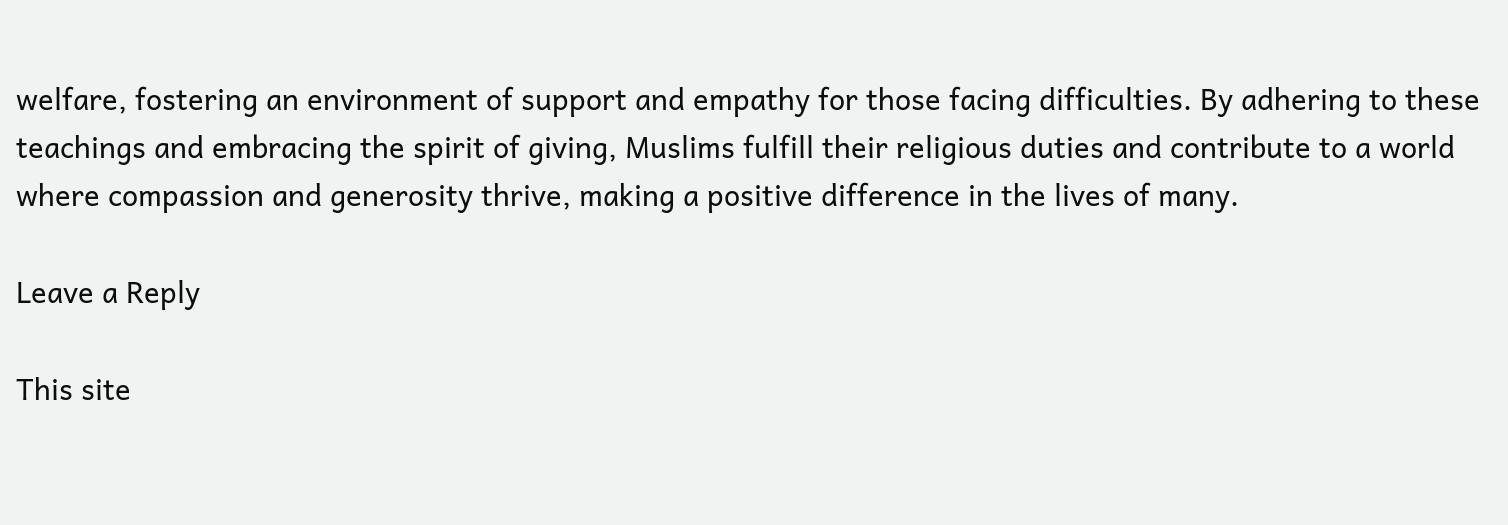welfare, fostering an environment of support and empathy for those facing difficulties. By adhering to these teachings and embracing the spirit of giving, Muslims fulfill their religious duties and contribute to a world where compassion and generosity thrive, making a positive difference in the lives of many.

Leave a Reply

This site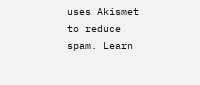uses Akismet to reduce spam. Learn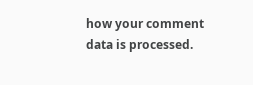how your comment data is processed.